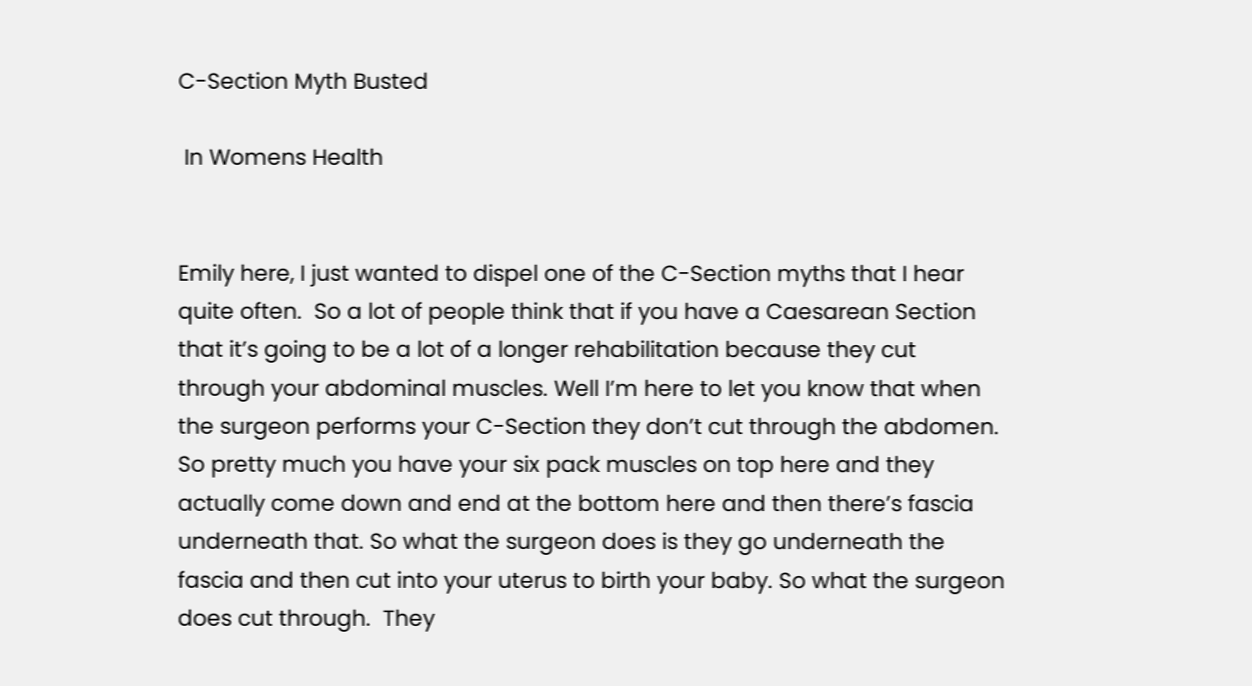C-Section Myth Busted

 In Womens Health


Emily here, I just wanted to dispel one of the C-Section myths that I hear quite often.  So a lot of people think that if you have a Caesarean Section that it’s going to be a lot of a longer rehabilitation because they cut through your abdominal muscles. Well I’m here to let you know that when the surgeon performs your C-Section they don’t cut through the abdomen. So pretty much you have your six pack muscles on top here and they actually come down and end at the bottom here and then there’s fascia underneath that. So what the surgeon does is they go underneath the fascia and then cut into your uterus to birth your baby. So what the surgeon does cut through.  They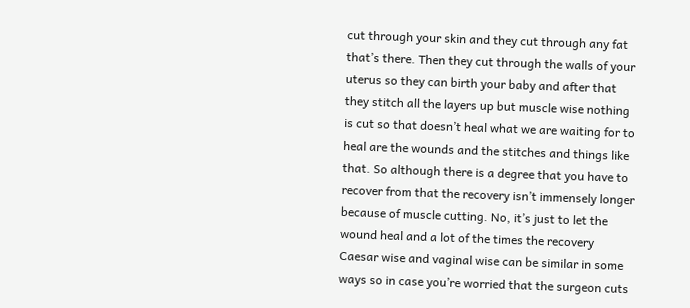cut through your skin and they cut through any fat that’s there. Then they cut through the walls of your uterus so they can birth your baby and after that they stitch all the layers up but muscle wise nothing is cut so that doesn’t heal what we are waiting for to heal are the wounds and the stitches and things like that. So although there is a degree that you have to recover from that the recovery isn’t immensely longer because of muscle cutting. No, it’s just to let the wound heal and a lot of the times the recovery Caesar wise and vaginal wise can be similar in some ways so in case you’re worried that the surgeon cuts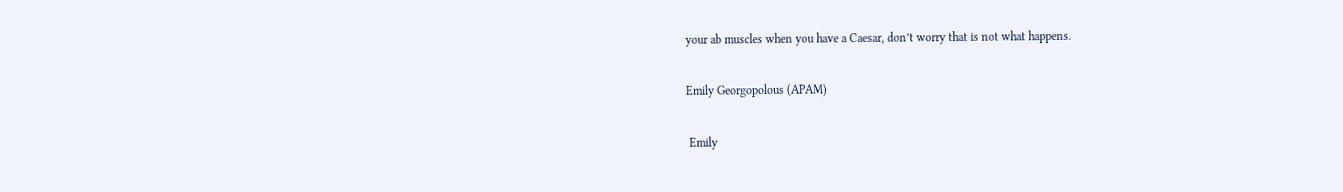your ab muscles when you have a Caesar, don’t worry that is not what happens.

Emily Georgopolous (APAM)

 Emily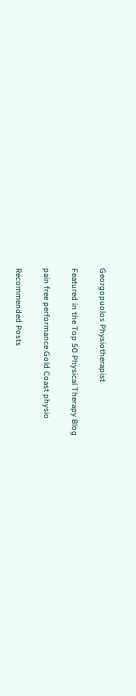Georgopuolos Physiotherapist

Featured in the Top 50 Physical Therapy Blog

pain free performance Gold Coast physio

Recommended Posts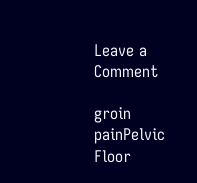Leave a Comment

groin painPelvic Floor